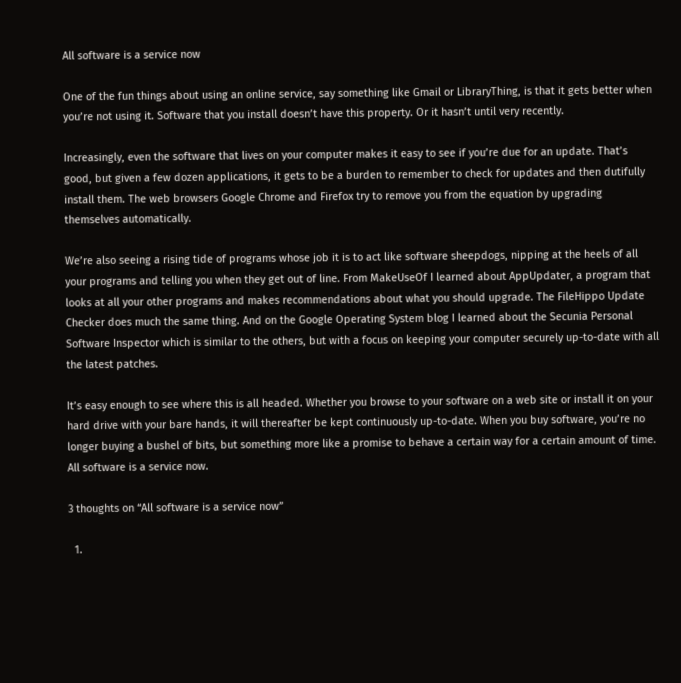All software is a service now

One of the fun things about using an online service, say something like Gmail or LibraryThing, is that it gets better when you’re not using it. Software that you install doesn’t have this property. Or it hasn’t until very recently.

Increasingly, even the software that lives on your computer makes it easy to see if you’re due for an update. That’s good, but given a few dozen applications, it gets to be a burden to remember to check for updates and then dutifully install them. The web browsers Google Chrome and Firefox try to remove you from the equation by upgrading themselves automatically.

We’re also seeing a rising tide of programs whose job it is to act like software sheepdogs, nipping at the heels of all your programs and telling you when they get out of line. From MakeUseOf I learned about AppUpdater, a program that looks at all your other programs and makes recommendations about what you should upgrade. The FileHippo Update Checker does much the same thing. And on the Google Operating System blog I learned about the Secunia Personal Software Inspector which is similar to the others, but with a focus on keeping your computer securely up-to-date with all the latest patches.

It’s easy enough to see where this is all headed. Whether you browse to your software on a web site or install it on your hard drive with your bare hands, it will thereafter be kept continuously up-to-date. When you buy software, you’re no longer buying a bushel of bits, but something more like a promise to behave a certain way for a certain amount of time. All software is a service now.

3 thoughts on “All software is a service now”

  1.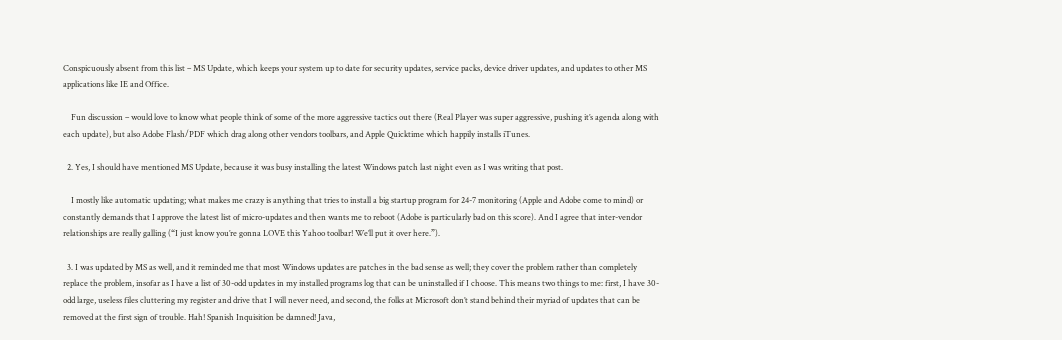Conspicuously absent from this list – MS Update, which keeps your system up to date for security updates, service packs, device driver updates, and updates to other MS applications like IE and Office.

    Fun discussion – would love to know what people think of some of the more aggressive tactics out there (Real Player was super aggressive, pushing it’s agenda along with each update), but also Adobe Flash/PDF which drag along other vendors toolbars, and Apple Quicktime which happily installs iTunes.

  2. Yes, I should have mentioned MS Update, because it was busy installing the latest Windows patch last night even as I was writing that post.

    I mostly like automatic updating; what makes me crazy is anything that tries to install a big startup program for 24-7 monitoring (Apple and Adobe come to mind) or constantly demands that I approve the latest list of micro-updates and then wants me to reboot (Adobe is particularly bad on this score). And I agree that inter-vendor relationships are really galling (“I just know you’re gonna LOVE this Yahoo toolbar! We’ll put it over here.”).

  3. I was updated by MS as well, and it reminded me that most Windows updates are patches in the bad sense as well; they cover the problem rather than completely replace the problem, insofar as I have a list of 30-odd updates in my installed programs log that can be uninstalled if I choose. This means two things to me: first, I have 30-odd large, useless files cluttering my register and drive that I will never need, and second, the folks at Microsoft don’t stand behind their myriad of updates that can be removed at the first sign of trouble. Hah! Spanish Inquisition be damned! Java,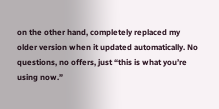on the other hand, completely replaced my older version when it updated automatically. No questions, no offers, just “this is what you’re using now.”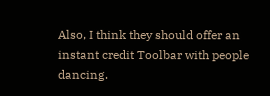Also, I think they should offer an instant credit Toolbar with people dancing.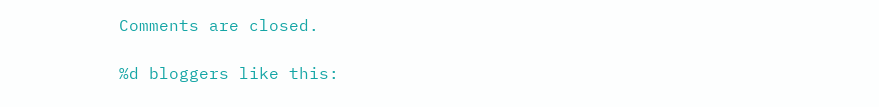Comments are closed.

%d bloggers like this: